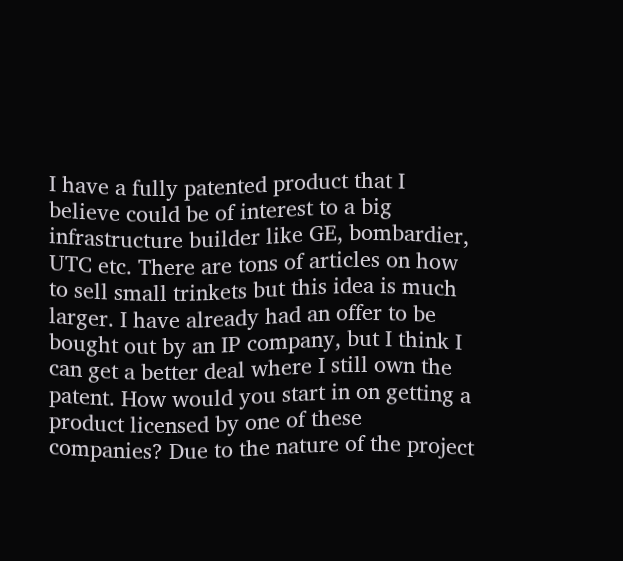I have a fully patented product that I believe could be of interest to a big infrastructure builder like GE, bombardier, UTC etc. There are tons of articles on how to sell small trinkets but this idea is much larger. I have already had an offer to be bought out by an IP company, but I think I can get a better deal where I still own the patent. How would you start in on getting a product licensed by one of these companies? Due to the nature of the project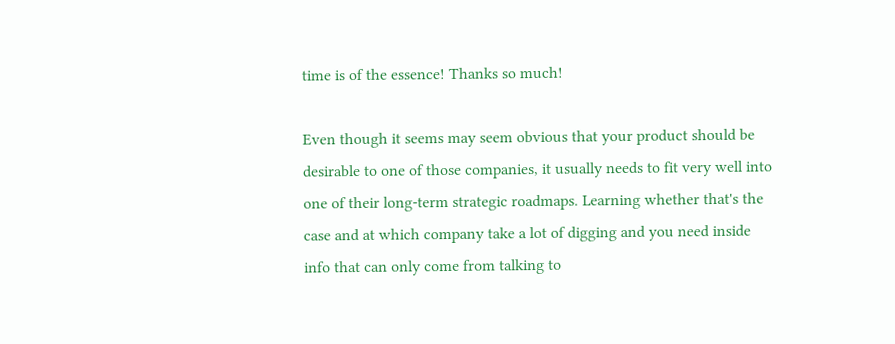time is of the essence! Thanks so much!

Even though it seems may seem obvious that your product should be desirable to one of those companies, it usually needs to fit very well into one of their long-term strategic roadmaps. Learning whether that's the case and at which company take a lot of digging and you need inside info that can only come from talking to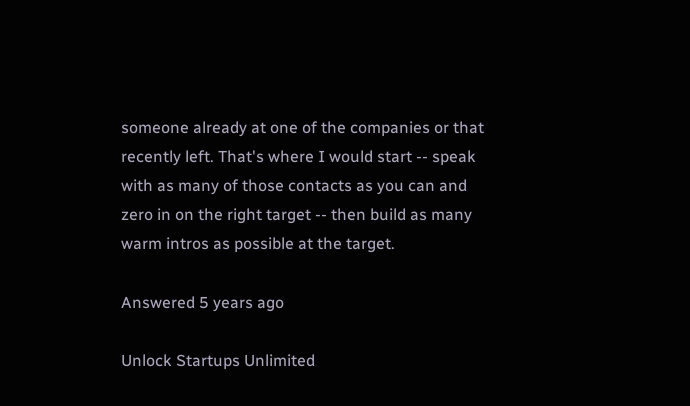someone already at one of the companies or that recently left. That's where I would start -- speak with as many of those contacts as you can and zero in on the right target -- then build as many warm intros as possible at the target.

Answered 5 years ago

Unlock Startups Unlimited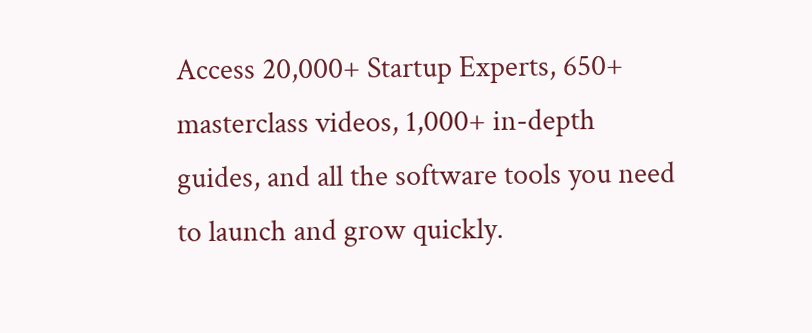Access 20,000+ Startup Experts, 650+ masterclass videos, 1,000+ in-depth guides, and all the software tools you need to launch and grow quickly.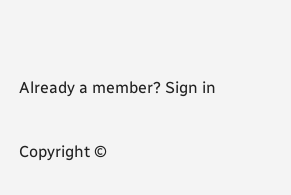Already a member? Sign in

Copyright ©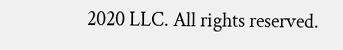2020 LLC. All rights reserved.